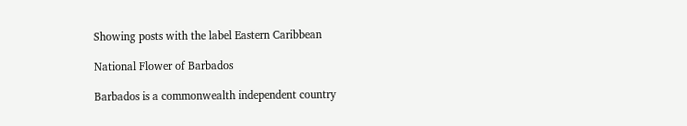Showing posts with the label Eastern Caribbean

National Flower of Barbados

Barbados is a commonwealth independent country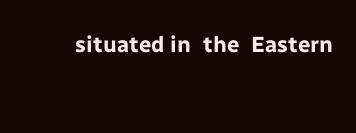situated in  the  Eastern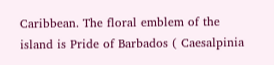Caribbean. The floral emblem of the island is Pride of Barbados ( Caesalpinia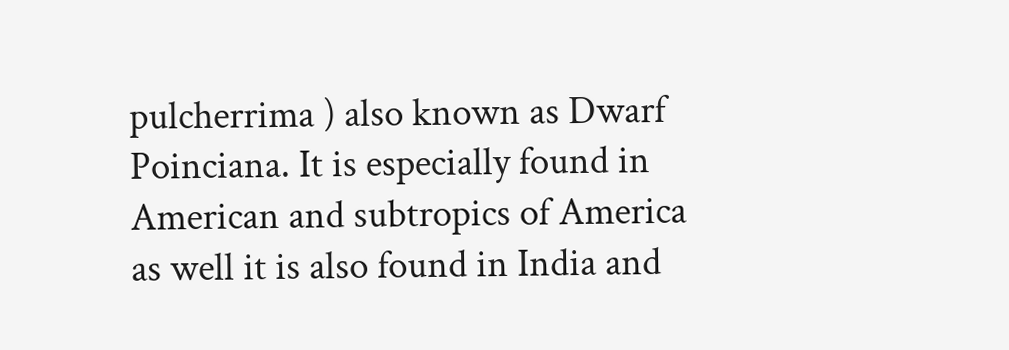pulcherrima ) also known as Dwarf Poinciana. It is especially found in American and subtropics of America as well it is also found in India and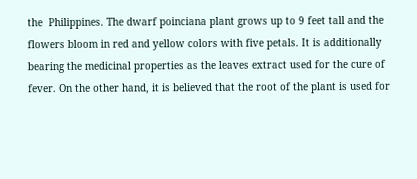the  Philippines. The dwarf poinciana plant grows up to 9 feet tall and the flowers bloom in red and yellow colors with five petals. It is additionally bearing the medicinal properties as the leaves extract used for the cure of fever. On the other hand, it is believed that the root of the plant is used for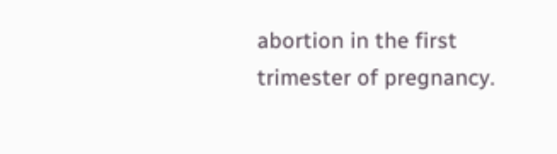abortion in the first trimester of pregnancy.